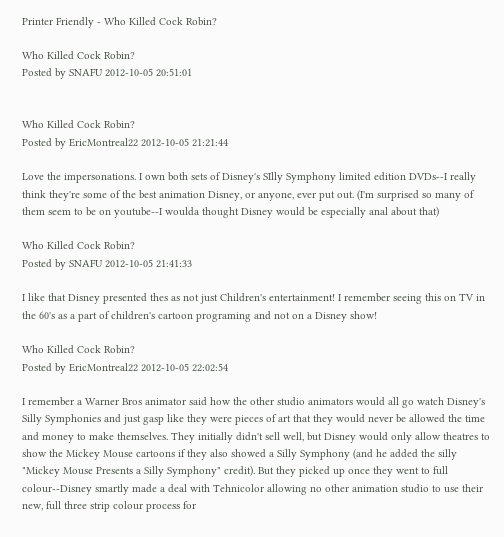Printer Friendly - Who Killed Cock Robin?

Who Killed Cock Robin?
Posted by SNAFU 2012-10-05 20:51:01


Who Killed Cock Robin?
Posted by EricMontreal22 2012-10-05 21:21:44

Love the impersonations. I own both sets of Disney's SIlly Symphony limited edition DVDs--I really think they're some of the best animation Disney, or anyone, ever put out. (I'm surprised so many of them seem to be on youtube--I woulda thought Disney would be especially anal about that)

Who Killed Cock Robin?
Posted by SNAFU 2012-10-05 21:41:33

I like that Disney presented thes as not just Children's entertainment! I remember seeing this on TV in the 60's as a part of children's cartoon programing and not on a Disney show!

Who Killed Cock Robin?
Posted by EricMontreal22 2012-10-05 22:02:54

I remember a Warner Bros animator said how the other studio animators would all go watch Disney's Silly Symphonies and just gasp like they were pieces of art that they would never be allowed the time and money to make themselves. They initially didn't sell well, but Disney would only allow theatres to show the Mickey Mouse cartoons if they also showed a Silly Symphony (and he added the silly "Mickey Mouse Presents a Silly Symphony" credit). But they picked up once they went to full colour--Disney smartly made a deal with Tehnicolor allowing no other animation studio to use their new, full three strip colour process for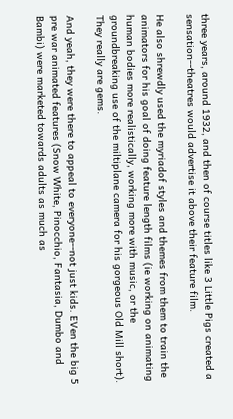three years, around 1932, and then of course titles like 3 Little Pigs created a sensation--theatres would advertise it above their feature film.

He also shrewdly used the myriadof styles and themes from them to train the animators for his goal of doing feature length films (ie working on animating human bodies more realistically, working more with music, or the groundbreaking use of the miltiplane camera for his gorgeous Old Mill short). They really are gems.

And yeah, they were there to appeal to everyone--not just kids. EVen the big 5 pre war animated features (Snow White, Pinocchio, Fantasia, Dumbo and Bambi) were marketed towards adults as much as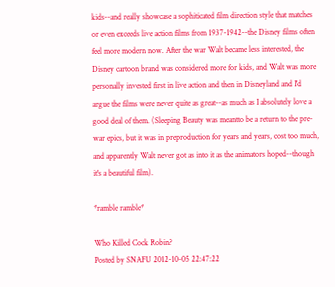kids--and really showcase a sophiticated film direction style that matches or even exceeds live action films from 1937-1942--the Disney films often feel more modern now. After the war Walt became less interested, the Disney cartoon brand was considered more for kids, and Walt was more personally invested first in live action and then in Disneyland and I'd argue the films were never quite as great--as much as I absolutely love a good deal of them. (Sleeping Beauty was meantto be a return to the pre-war epics, but it was in preproduction for years and years, cost too much, and apparently Walt never got as into it as the animators hoped--though it's a beautiful film).

*ramble ramble*

Who Killed Cock Robin?
Posted by SNAFU 2012-10-05 22:47:22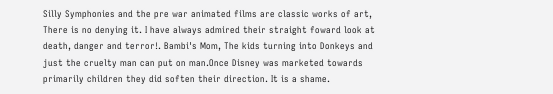Silly Symphonies and the pre war animated films are classic works of art, There is no denying it. I have always admired their straight foward look at death, danger and terror!. Bambi's Mom, The kids turning into Donkeys and just the cruelty man can put on man.Once Disney was marketed towards primarily children they did soften their direction. It is a shame.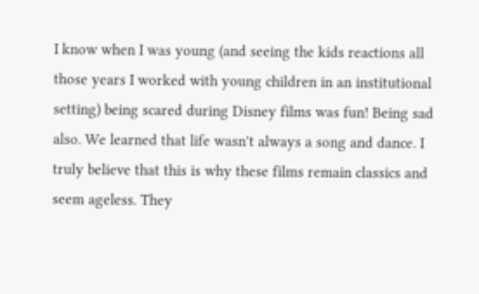I know when I was young (and seeing the kids reactions all those years I worked with young children in an institutional setting) being scared during Disney films was fun! Being sad also. We learned that life wasn't always a song and dance. I truly believe that this is why these films remain classics and seem ageless. They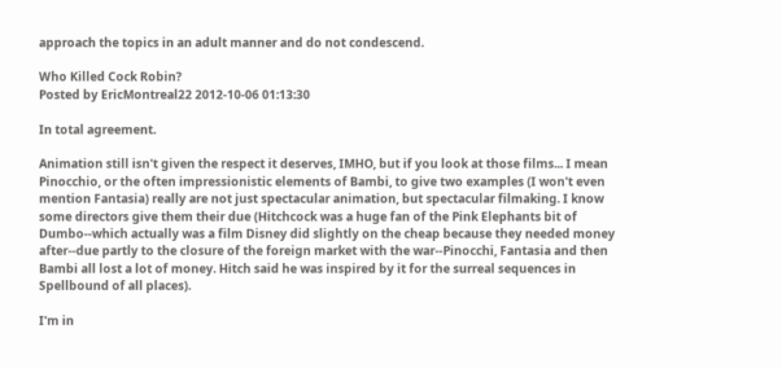approach the topics in an adult manner and do not condescend.

Who Killed Cock Robin?
Posted by EricMontreal22 2012-10-06 01:13:30

In total agreement.

Animation still isn't given the respect it deserves, IMHO, but if you look at those films... I mean Pinocchio, or the often impressionistic elements of Bambi, to give two examples (I won't even mention Fantasia) really are not just spectacular animation, but spectacular filmaking. I know some directors give them their due (Hitchcock was a huge fan of the Pink Elephants bit of Dumbo--which actually was a film Disney did slightly on the cheap because they needed money after--due partly to the closure of the foreign market with the war--Pinocchi, Fantasia and then Bambi all lost a lot of money. Hitch said he was inspired by it for the surreal sequences in Spellbound of all places).

I'm in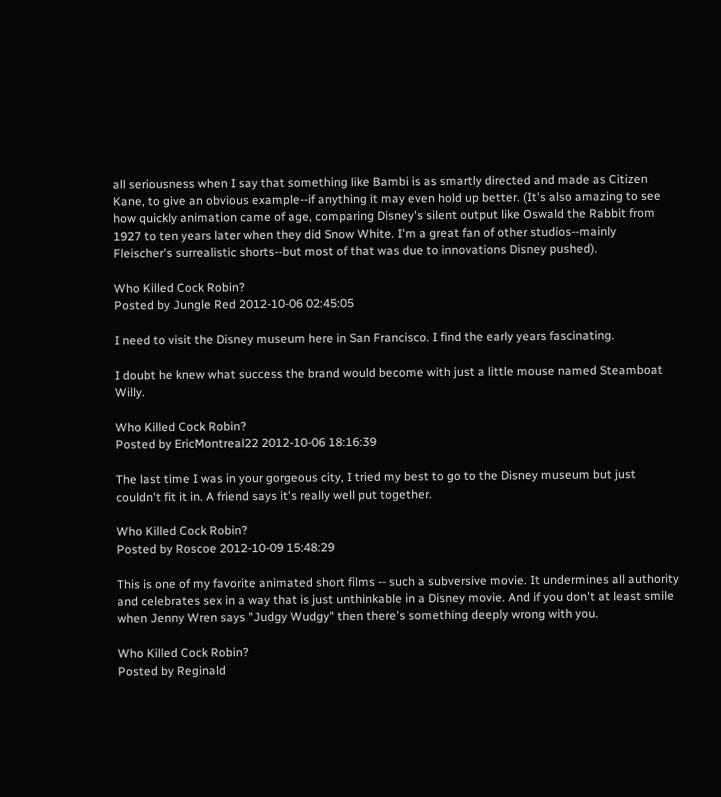all seriousness when I say that something like Bambi is as smartly directed and made as Citizen Kane, to give an obvious example--if anything it may even hold up better. (It's also amazing to see how quickly animation came of age, comparing Disney's silent output like Oswald the Rabbit from 1927 to ten years later when they did Snow White. I'm a great fan of other studios--mainly Fleischer's surrealistic shorts--but most of that was due to innovations Disney pushed).

Who Killed Cock Robin?
Posted by Jungle Red 2012-10-06 02:45:05

I need to visit the Disney museum here in San Francisco. I find the early years fascinating.

I doubt he knew what success the brand would become with just a little mouse named Steamboat Willy.

Who Killed Cock Robin?
Posted by EricMontreal22 2012-10-06 18:16:39

The last time I was in your gorgeous city, I tried my best to go to the Disney museum but just couldn't fit it in. A friend says it's really well put together.

Who Killed Cock Robin?
Posted by Roscoe 2012-10-09 15:48:29

This is one of my favorite animated short films -- such a subversive movie. It undermines all authority and celebrates sex in a way that is just unthinkable in a Disney movie. And if you don't at least smile when Jenny Wren says "Judgy Wudgy" then there's something deeply wrong with you.

Who Killed Cock Robin?
Posted by Reginald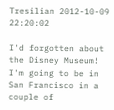Tresilian 2012-10-09 22:20:02

I'd forgotten about the Disney Museum! I'm going to be in San Francisco in a couple of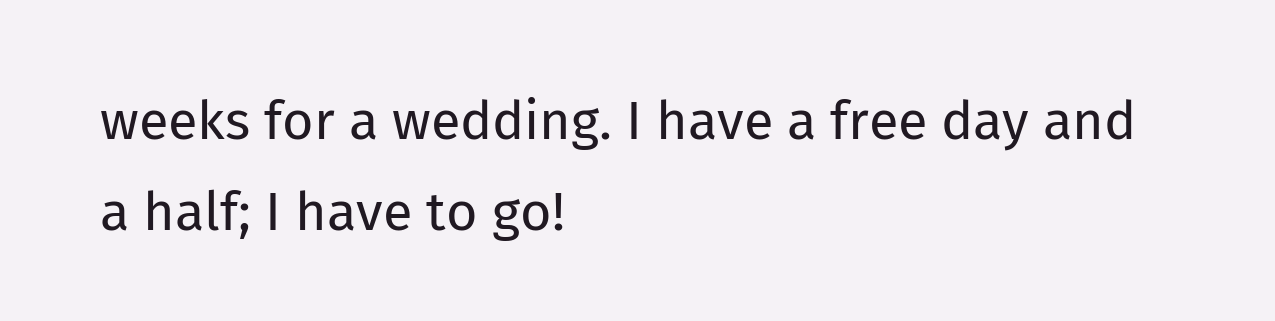weeks for a wedding. I have a free day and a half; I have to go!